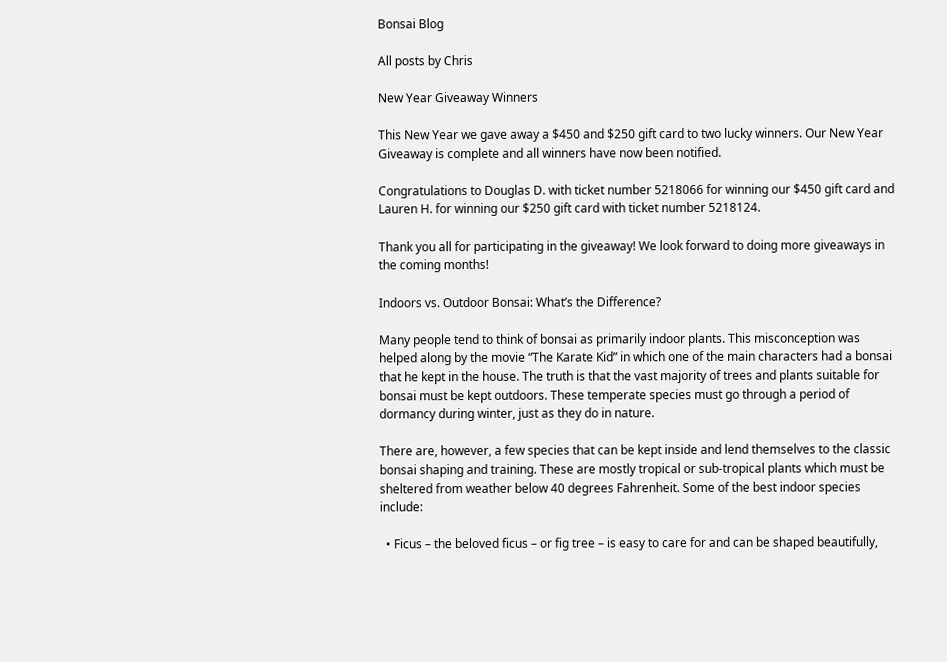Bonsai Blog

All posts by Chris

New Year Giveaway Winners

This New Year we gave away a $450 and $250 gift card to two lucky winners. Our New Year Giveaway is complete and all winners have now been notified.

Congratulations to Douglas D. with ticket number 5218066 for winning our $450 gift card and Lauren H. for winning our $250 gift card with ticket number 5218124.

Thank you all for participating in the giveaway! We look forward to doing more giveaways in the coming months!

Indoors vs. Outdoor Bonsai: What’s the Difference?

Many people tend to think of bonsai as primarily indoor plants. This misconception was helped along by the movie “The Karate Kid” in which one of the main characters had a bonsai that he kept in the house. The truth is that the vast majority of trees and plants suitable for bonsai must be kept outdoors. These temperate species must go through a period of dormancy during winter, just as they do in nature.

There are, however, a few species that can be kept inside and lend themselves to the classic bonsai shaping and training. These are mostly tropical or sub-tropical plants which must be sheltered from weather below 40 degrees Fahrenheit. Some of the best indoor species include:

  • Ficus – the beloved ficus – or fig tree – is easy to care for and can be shaped beautifully,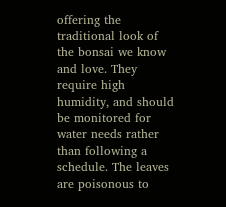offering the traditional look of the bonsai we know and love. They require high humidity, and should be monitored for water needs rather than following a schedule. The leaves are poisonous to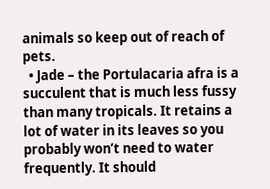animals so keep out of reach of pets.
  • Jade – the Portulacaria afra is a succulent that is much less fussy than many tropicals. It retains a lot of water in its leaves so you probably won’t need to water frequently. It should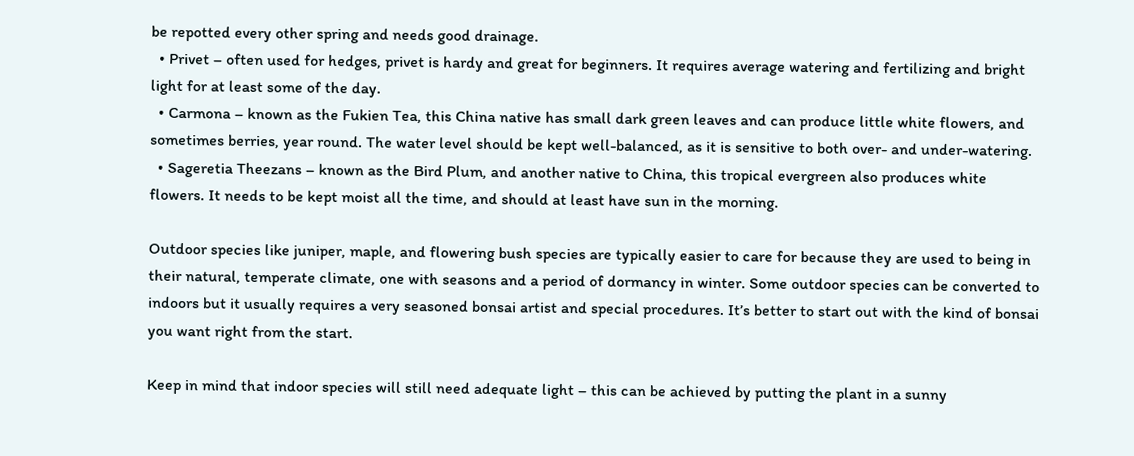be repotted every other spring and needs good drainage.
  • Privet – often used for hedges, privet is hardy and great for beginners. It requires average watering and fertilizing and bright light for at least some of the day.
  • Carmona – known as the Fukien Tea, this China native has small dark green leaves and can produce little white flowers, and sometimes berries, year round. The water level should be kept well-balanced, as it is sensitive to both over- and under-watering.
  • Sageretia Theezans – known as the Bird Plum, and another native to China, this tropical evergreen also produces white flowers. It needs to be kept moist all the time, and should at least have sun in the morning.

Outdoor species like juniper, maple, and flowering bush species are typically easier to care for because they are used to being in their natural, temperate climate, one with seasons and a period of dormancy in winter. Some outdoor species can be converted to indoors but it usually requires a very seasoned bonsai artist and special procedures. It’s better to start out with the kind of bonsai you want right from the start.

Keep in mind that indoor species will still need adequate light – this can be achieved by putting the plant in a sunny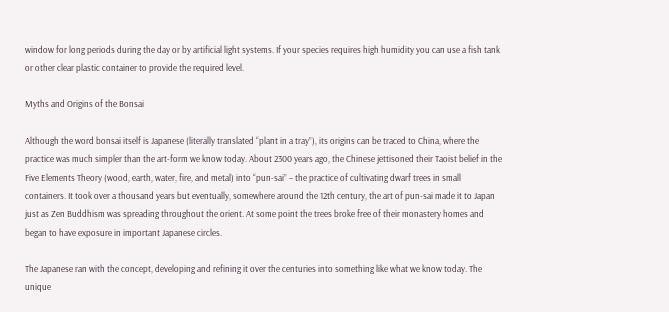window for long periods during the day or by artificial light systems. If your species requires high humidity you can use a fish tank or other clear plastic container to provide the required level.

Myths and Origins of the Bonsai

Although the word bonsai itself is Japanese (literally translated “plant in a tray”), its origins can be traced to China, where the practice was much simpler than the art-form we know today. About 2300 years ago, the Chinese jettisoned their Taoist belief in the Five Elements Theory (wood, earth, water, fire, and metal) into “pun-sai” – the practice of cultivating dwarf trees in small containers. It took over a thousand years but eventually, somewhere around the 12th century, the art of pun-sai made it to Japan just as Zen Buddhism was spreading throughout the orient. At some point the trees broke free of their monastery homes and began to have exposure in important Japanese circles.

The Japanese ran with the concept, developing and refining it over the centuries into something like what we know today. The unique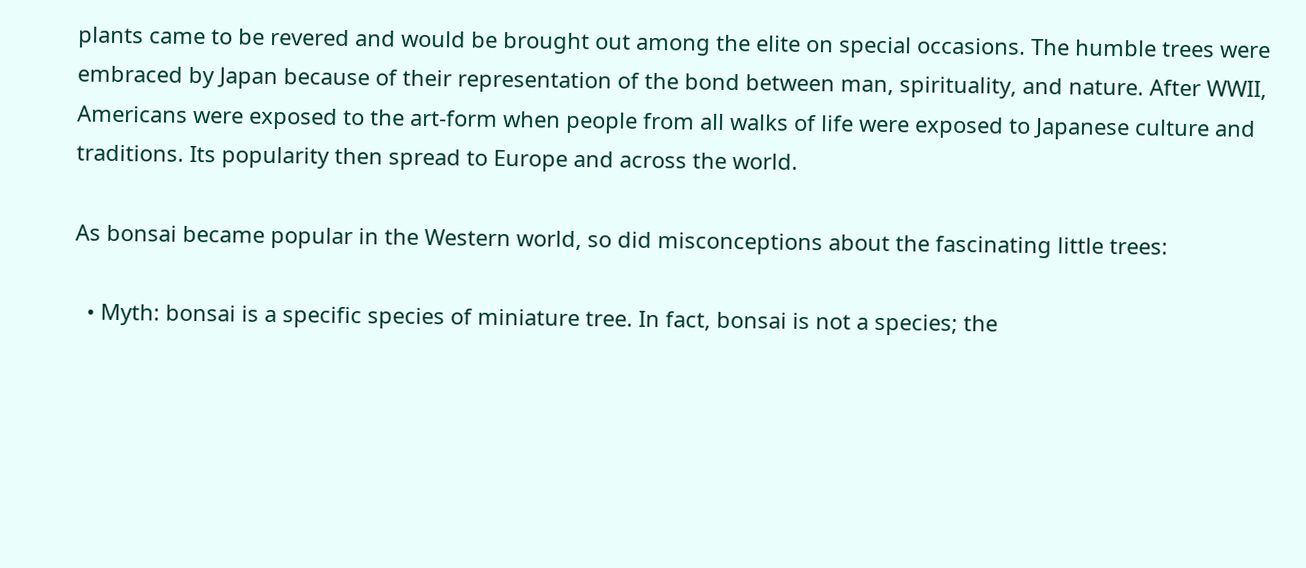plants came to be revered and would be brought out among the elite on special occasions. The humble trees were embraced by Japan because of their representation of the bond between man, spirituality, and nature. After WWII, Americans were exposed to the art-form when people from all walks of life were exposed to Japanese culture and traditions. Its popularity then spread to Europe and across the world.

As bonsai became popular in the Western world, so did misconceptions about the fascinating little trees:

  • Myth: bonsai is a specific species of miniature tree. In fact, bonsai is not a species; the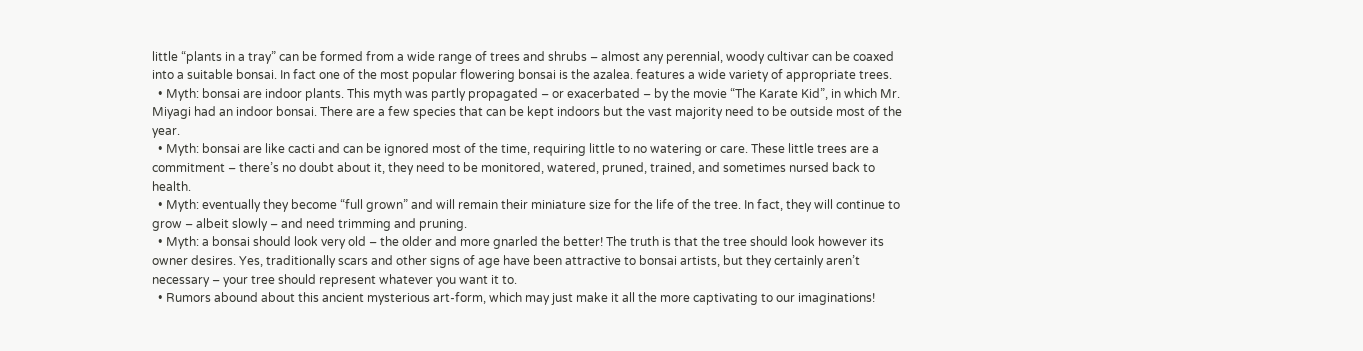little “plants in a tray” can be formed from a wide range of trees and shrubs – almost any perennial, woody cultivar can be coaxed into a suitable bonsai. In fact one of the most popular flowering bonsai is the azalea. features a wide variety of appropriate trees.
  • Myth: bonsai are indoor plants. This myth was partly propagated – or exacerbated – by the movie “The Karate Kid”, in which Mr. Miyagi had an indoor bonsai. There are a few species that can be kept indoors but the vast majority need to be outside most of the year.
  • Myth: bonsai are like cacti and can be ignored most of the time, requiring little to no watering or care. These little trees are a commitment – there’s no doubt about it, they need to be monitored, watered, pruned, trained, and sometimes nursed back to health.
  • Myth: eventually they become “full grown” and will remain their miniature size for the life of the tree. In fact, they will continue to grow – albeit slowly – and need trimming and pruning.
  • Myth: a bonsai should look very old – the older and more gnarled the better! The truth is that the tree should look however its owner desires. Yes, traditionally scars and other signs of age have been attractive to bonsai artists, but they certainly aren’t necessary – your tree should represent whatever you want it to.
  • Rumors abound about this ancient mysterious art-form, which may just make it all the more captivating to our imaginations!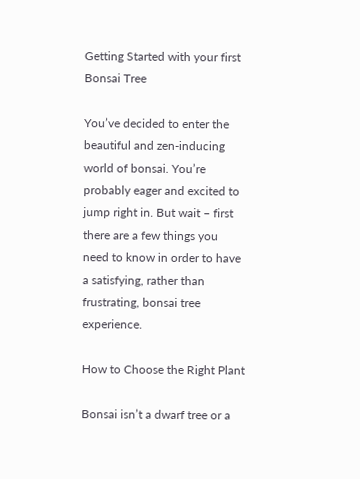Getting Started with your first Bonsai Tree

You’ve decided to enter the beautiful and zen-inducing world of bonsai. You’re probably eager and excited to jump right in. But wait – first there are a few things you need to know in order to have a satisfying, rather than frustrating, bonsai tree experience.

How to Choose the Right Plant

Bonsai isn’t a dwarf tree or a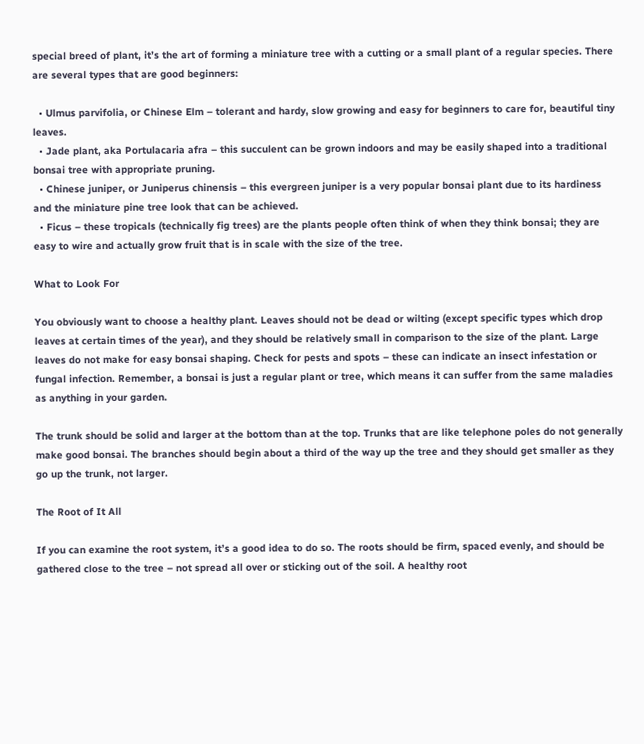special breed of plant, it’s the art of forming a miniature tree with a cutting or a small plant of a regular species. There are several types that are good beginners:

  • Ulmus parvifolia, or Chinese Elm – tolerant and hardy, slow growing and easy for beginners to care for, beautiful tiny leaves.
  • Jade plant, aka Portulacaria afra – this succulent can be grown indoors and may be easily shaped into a traditional bonsai tree with appropriate pruning.
  • Chinese juniper, or Juniperus chinensis – this evergreen juniper is a very popular bonsai plant due to its hardiness and the miniature pine tree look that can be achieved.
  • Ficus – these tropicals (technically fig trees) are the plants people often think of when they think bonsai; they are easy to wire and actually grow fruit that is in scale with the size of the tree.

What to Look For

You obviously want to choose a healthy plant. Leaves should not be dead or wilting (except specific types which drop leaves at certain times of the year), and they should be relatively small in comparison to the size of the plant. Large leaves do not make for easy bonsai shaping. Check for pests and spots – these can indicate an insect infestation or fungal infection. Remember, a bonsai is just a regular plant or tree, which means it can suffer from the same maladies as anything in your garden.

The trunk should be solid and larger at the bottom than at the top. Trunks that are like telephone poles do not generally make good bonsai. The branches should begin about a third of the way up the tree and they should get smaller as they go up the trunk, not larger.

The Root of It All

If you can examine the root system, it’s a good idea to do so. The roots should be firm, spaced evenly, and should be gathered close to the tree – not spread all over or sticking out of the soil. A healthy root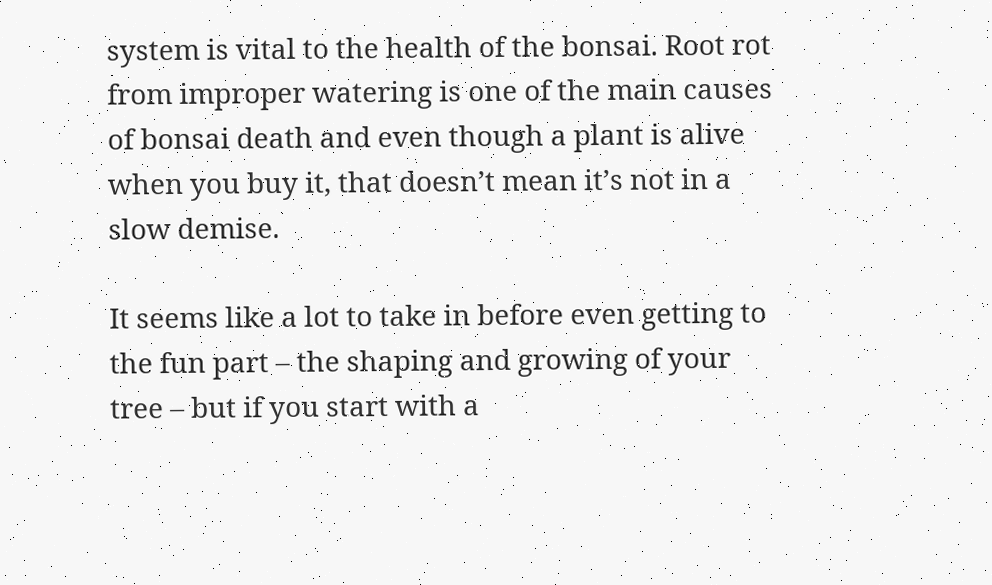system is vital to the health of the bonsai. Root rot from improper watering is one of the main causes of bonsai death and even though a plant is alive when you buy it, that doesn’t mean it’s not in a slow demise.

It seems like a lot to take in before even getting to the fun part – the shaping and growing of your tree – but if you start with a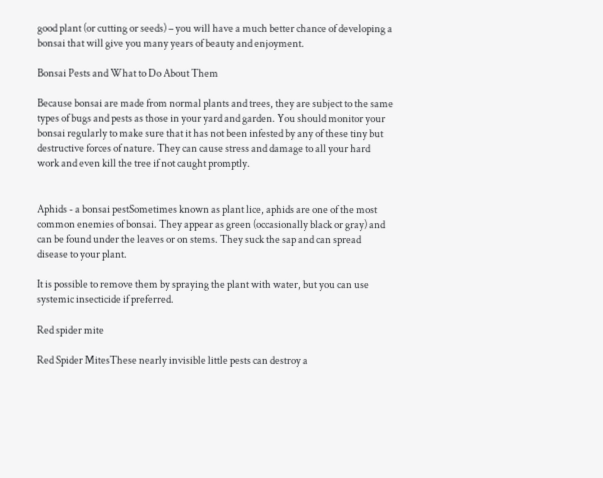good plant (or cutting or seeds) – you will have a much better chance of developing a bonsai that will give you many years of beauty and enjoyment.

Bonsai Pests and What to Do About Them

Because bonsai are made from normal plants and trees, they are subject to the same types of bugs and pests as those in your yard and garden. You should monitor your bonsai regularly to make sure that it has not been infested by any of these tiny but destructive forces of nature. They can cause stress and damage to all your hard work and even kill the tree if not caught promptly.


Aphids - a bonsai pestSometimes known as plant lice, aphids are one of the most common enemies of bonsai. They appear as green (occasionally black or gray) and can be found under the leaves or on stems. They suck the sap and can spread disease to your plant.

It is possible to remove them by spraying the plant with water, but you can use systemic insecticide if preferred.

Red spider mite

Red Spider MitesThese nearly invisible little pests can destroy a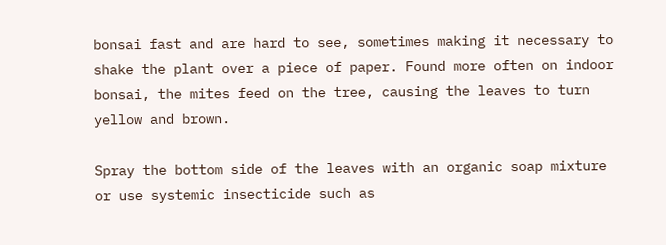bonsai fast and are hard to see, sometimes making it necessary to shake the plant over a piece of paper. Found more often on indoor bonsai, the mites feed on the tree, causing the leaves to turn yellow and brown.

Spray the bottom side of the leaves with an organic soap mixture or use systemic insecticide such as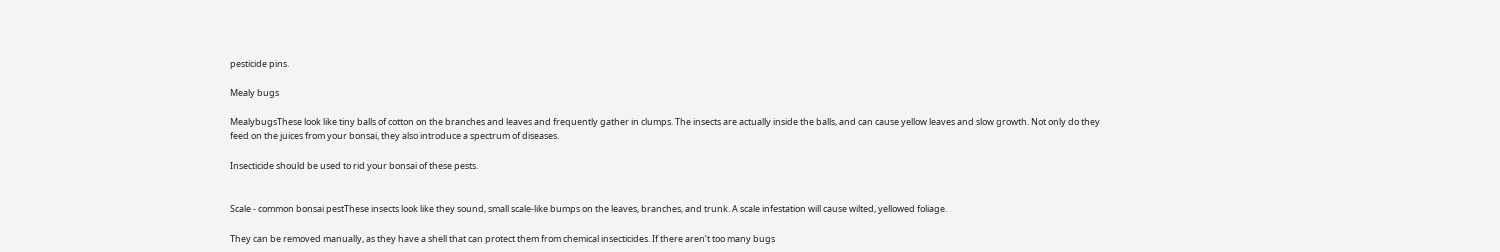pesticide pins.

Mealy bugs

MealybugsThese look like tiny balls of cotton on the branches and leaves and frequently gather in clumps. The insects are actually inside the balls, and can cause yellow leaves and slow growth. Not only do they feed on the juices from your bonsai, they also introduce a spectrum of diseases.

Insecticide should be used to rid your bonsai of these pests.


Scale - common bonsai pestThese insects look like they sound, small scale-like bumps on the leaves, branches, and trunk. A scale infestation will cause wilted, yellowed foliage.

They can be removed manually, as they have a shell that can protect them from chemical insecticides. If there aren’t too many bugs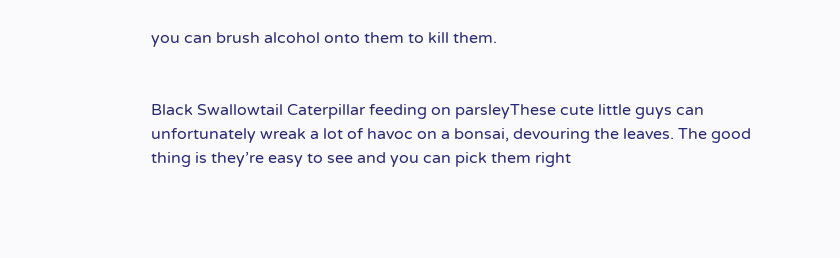you can brush alcohol onto them to kill them.


Black Swallowtail Caterpillar feeding on parsleyThese cute little guys can unfortunately wreak a lot of havoc on a bonsai, devouring the leaves. The good thing is they’re easy to see and you can pick them right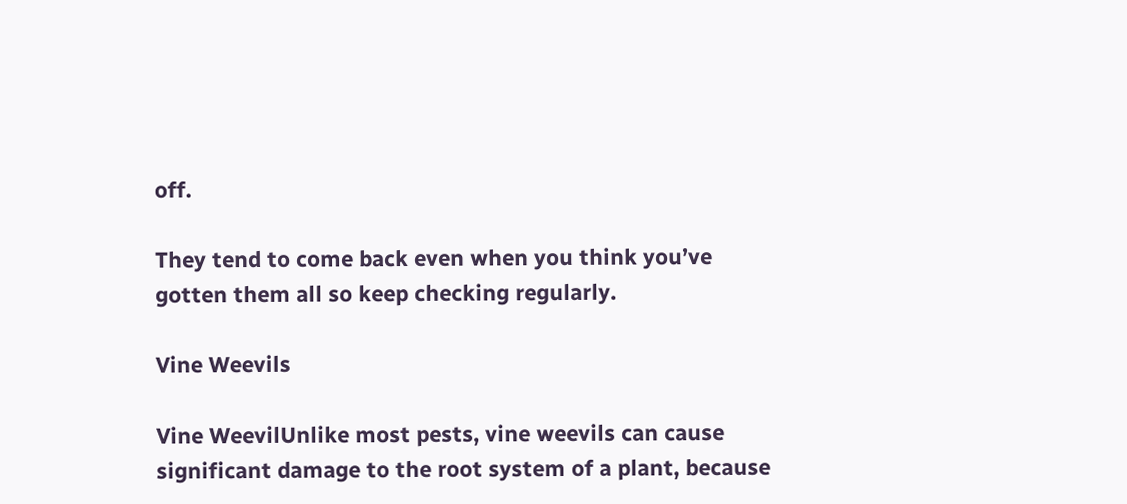off.

They tend to come back even when you think you’ve gotten them all so keep checking regularly.

Vine Weevils

Vine WeevilUnlike most pests, vine weevils can cause significant damage to the root system of a plant, because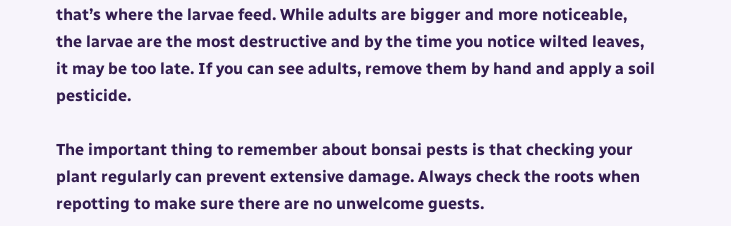that’s where the larvae feed. While adults are bigger and more noticeable, the larvae are the most destructive and by the time you notice wilted leaves, it may be too late. If you can see adults, remove them by hand and apply a soil pesticide.

The important thing to remember about bonsai pests is that checking your plant regularly can prevent extensive damage. Always check the roots when repotting to make sure there are no unwelcome guests.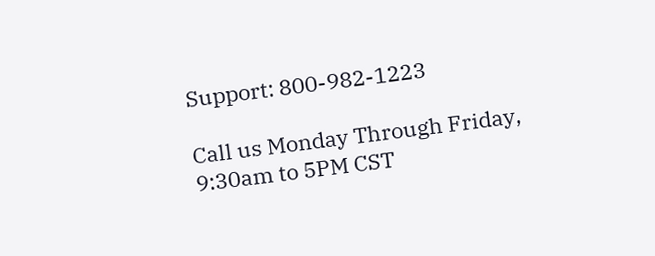Support: 800-982-1223

Call us Monday Through Friday, 9:30am to 5PM CST